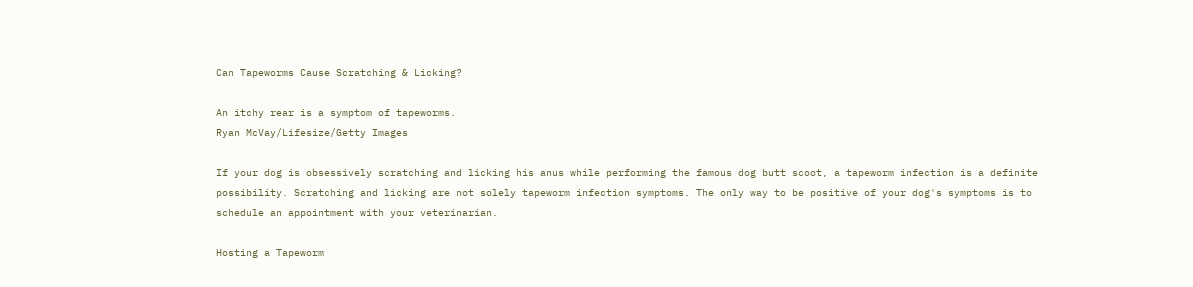Can Tapeworms Cause Scratching & Licking?

An itchy rear is a symptom of tapeworms.
Ryan McVay/Lifesize/Getty Images

If your dog is obsessively scratching and licking his anus while performing the famous dog butt scoot, a tapeworm infection is a definite possibility. Scratching and licking are not solely tapeworm infection symptoms. The only way to be positive of your dog's symptoms is to schedule an appointment with your veterinarian.

Hosting a Tapeworm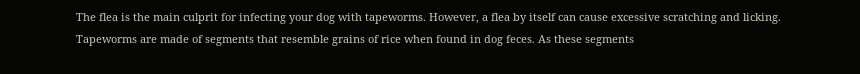The flea is the main culprit for infecting your dog with tapeworms. However, a flea by itself can cause excessive scratching and licking. Tapeworms are made of segments that resemble grains of rice when found in dog feces. As these segments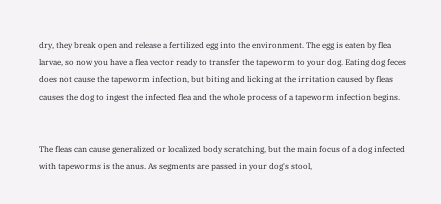dry, they break open and release a fertilized egg into the environment. The egg is eaten by flea larvae, so now you have a flea vector ready to transfer the tapeworm to your dog. Eating dog feces does not cause the tapeworm infection, but biting and licking at the irritation caused by fleas causes the dog to ingest the infected flea and the whole process of a tapeworm infection begins.


The fleas can cause generalized or localized body scratching, but the main focus of a dog infected with tapeworms is the anus. As segments are passed in your dog's stool,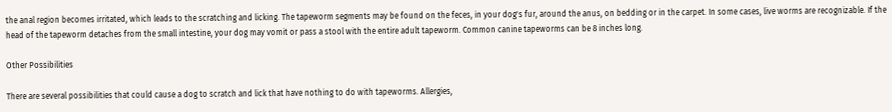the anal region becomes irritated, which leads to the scratching and licking. The tapeworm segments may be found on the feces, in your dog's fur, around the anus, on bedding or in the carpet. In some cases, live worms are recognizable. If the head of the tapeworm detaches from the small intestine, your dog may vomit or pass a stool with the entire adult tapeworm. Common canine tapeworms can be 8 inches long.

Other Possibilities

There are several possibilities that could cause a dog to scratch and lick that have nothing to do with tapeworms. Allergies,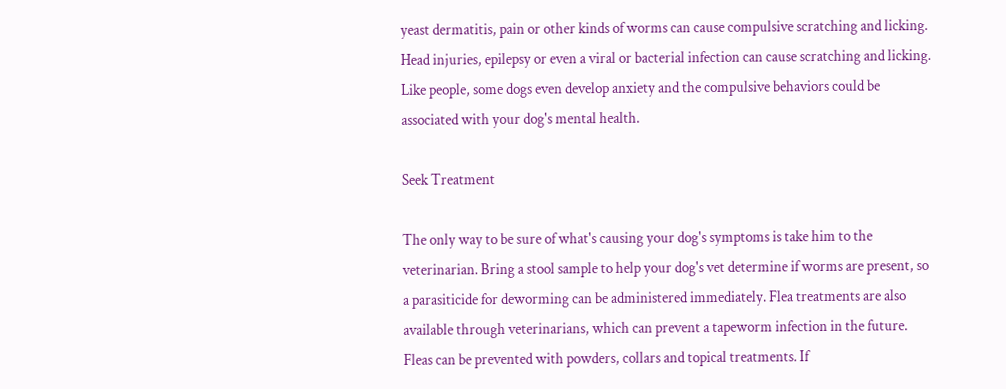yeast dermatitis, pain or other kinds of worms can cause compulsive scratching and licking. Head injuries, epilepsy or even a viral or bacterial infection can cause scratching and licking. Like people, some dogs even develop anxiety and the compulsive behaviors could be associated with your dog's mental health.

Seek Treatment

The only way to be sure of what's causing your dog's symptoms is take him to the veterinarian. Bring a stool sample to help your dog's vet determine if worms are present, so a parasiticide for deworming can be administered immediately. Flea treatments are also available through veterinarians, which can prevent a tapeworm infection in the future. Fleas can be prevented with powders, collars and topical treatments. If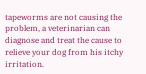tapeworms are not causing the problem, a veterinarian can diagnose and treat the cause to relieve your dog from his itchy irritation.